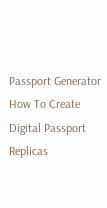Passport Generator How To Create Digital Passport Replicas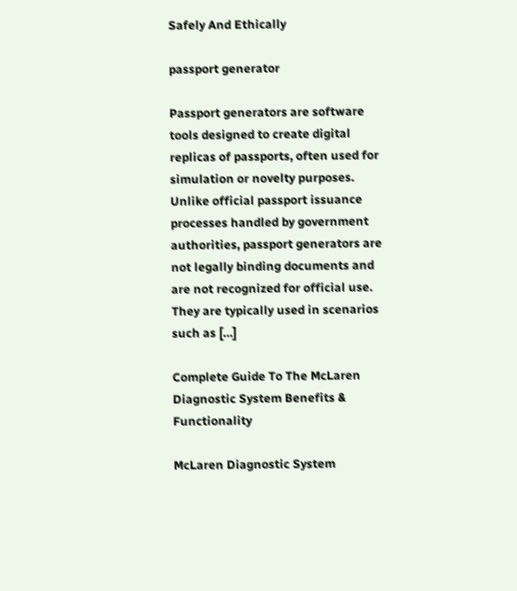Safely And Ethically

passport generator

Passport generators are software tools designed to create digital replicas of passports, often used for simulation or novelty purposes. Unlike official passport issuance processes handled by government authorities, passport generators are not legally binding documents and are not recognized for official use. They are typically used in scenarios such as […]

Complete Guide To The McLaren Diagnostic System Benefits & Functionality

McLaren Diagnostic System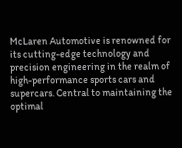McLaren Automotive is renowned for its cutting-edge technology and precision engineering in the realm of high-performance sports cars and supercars. Central to maintaining the optimal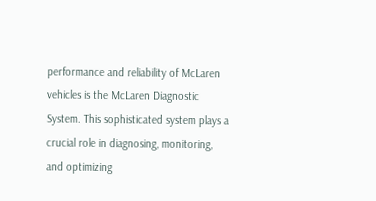performance and reliability of McLaren vehicles is the McLaren Diagnostic System. This sophisticated system plays a crucial role in diagnosing, monitoring, and optimizing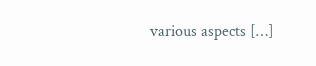various aspects […]